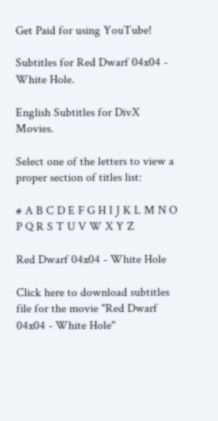Get Paid for using YouTube!

Subtitles for Red Dwarf 04x04 - White Hole.

English Subtitles for DivX Movies.

Select one of the letters to view a proper section of titles list:

# A B C D E F G H I J K L M N O P Q R S T U V W X Y Z

Red Dwarf 04x04 - White Hole

Click here to download subtitles file for the movie "Red Dwarf 04x04 - White Hole"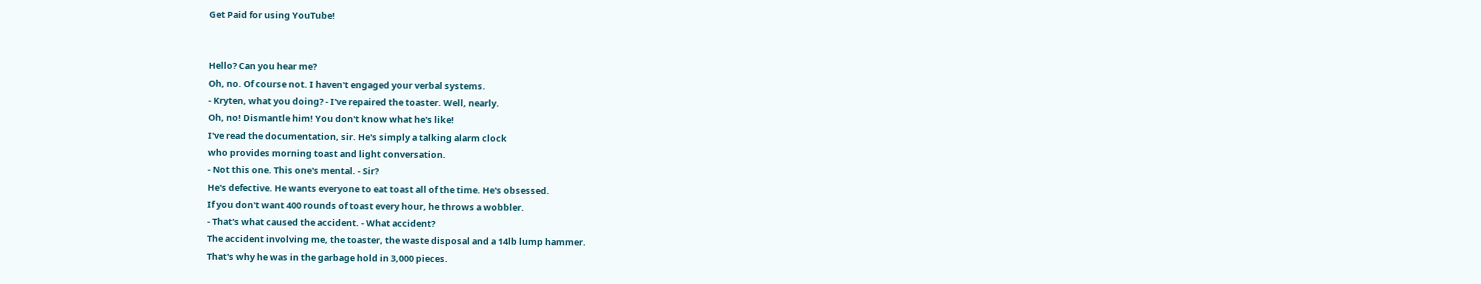Get Paid for using YouTube!


Hello? Can you hear me?
Oh, no. Of course not. I haven't engaged your verbal systems.
- Kryten, what you doing? - I've repaired the toaster. Well, nearly.
Oh, no! Dismantle him! You don't know what he's like!
I've read the documentation, sir. He's simply a talking alarm clock
who provides morning toast and light conversation.
- Not this one. This one's mental. - Sir?
He's defective. He wants everyone to eat toast all of the time. He's obsessed.
If you don't want 400 rounds of toast every hour, he throws a wobbler.
- That's what caused the accident. - What accident?
The accident involving me, the toaster, the waste disposal and a 14lb lump hammer.
That's why he was in the garbage hold in 3,000 pieces.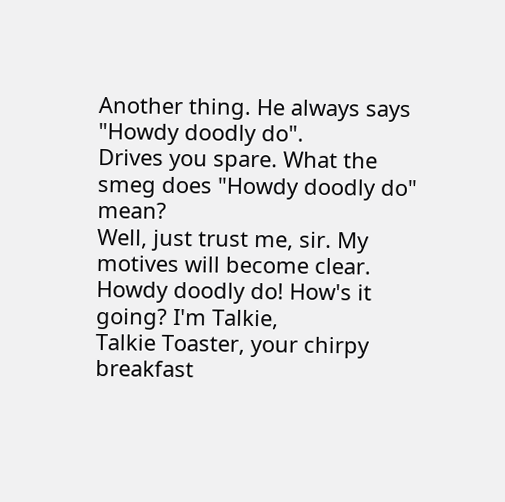Another thing. He always says "Howdy doodly do".
Drives you spare. What the smeg does "Howdy doodly do" mean?
Well, just trust me, sir. My motives will become clear.
Howdy doodly do! How's it going? I'm Talkie,
Talkie Toaster, your chirpy breakfast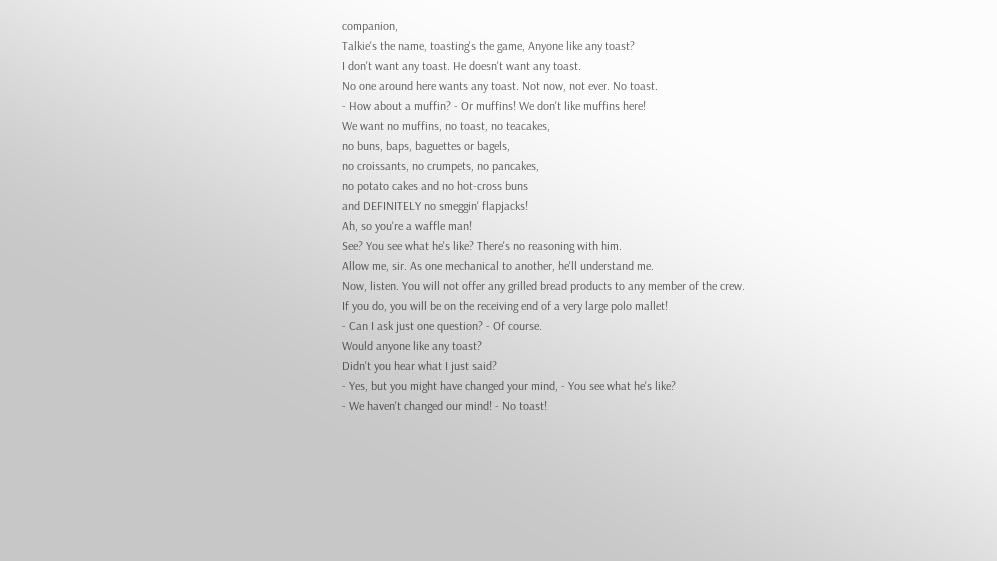companion,
Talkie's the name, toasting's the game, Anyone like any toast?
I don't want any toast. He doesn't want any toast.
No one around here wants any toast. Not now, not ever. No toast.
- How about a muffin? - Or muffins! We don't like muffins here!
We want no muffins, no toast, no teacakes,
no buns, baps, baguettes or bagels,
no croissants, no crumpets, no pancakes,
no potato cakes and no hot-cross buns
and DEFINITELY no smeggin' flapjacks!
Ah, so you're a waffle man!
See? You see what he's like? There's no reasoning with him.
Allow me, sir. As one mechanical to another, he'll understand me.
Now, listen. You will not offer any grilled bread products to any member of the crew.
If you do, you will be on the receiving end of a very large polo mallet!
- Can I ask just one question? - Of course.
Would anyone like any toast?
Didn't you hear what I just said?
- Yes, but you might have changed your mind, - You see what he's like?
- We haven't changed our mind! - No toast!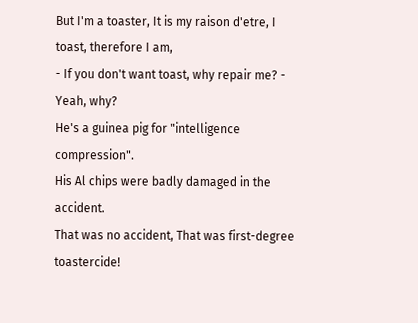But I'm a toaster, It is my raison d'etre, I toast, therefore I am,
- If you don't want toast, why repair me? - Yeah, why?
He's a guinea pig for "intelligence compression".
His Al chips were badly damaged in the accident.
That was no accident, That was first-degree toastercide!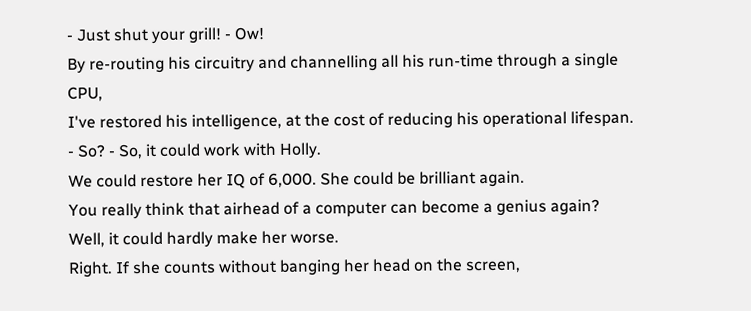- Just shut your grill! - Ow!
By re-routing his circuitry and channelling all his run-time through a single CPU,
I've restored his intelligence, at the cost of reducing his operational lifespan.
- So? - So, it could work with Holly.
We could restore her IQ of 6,000. She could be brilliant again.
You really think that airhead of a computer can become a genius again?
Well, it could hardly make her worse.
Right. If she counts without banging her head on the screen,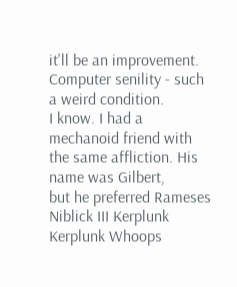it'll be an improvement.
Computer senility - such a weird condition.
I know. I had a mechanoid friend with the same affliction. His name was Gilbert,
but he preferred Rameses Niblick III Kerplunk Kerplunk Whoops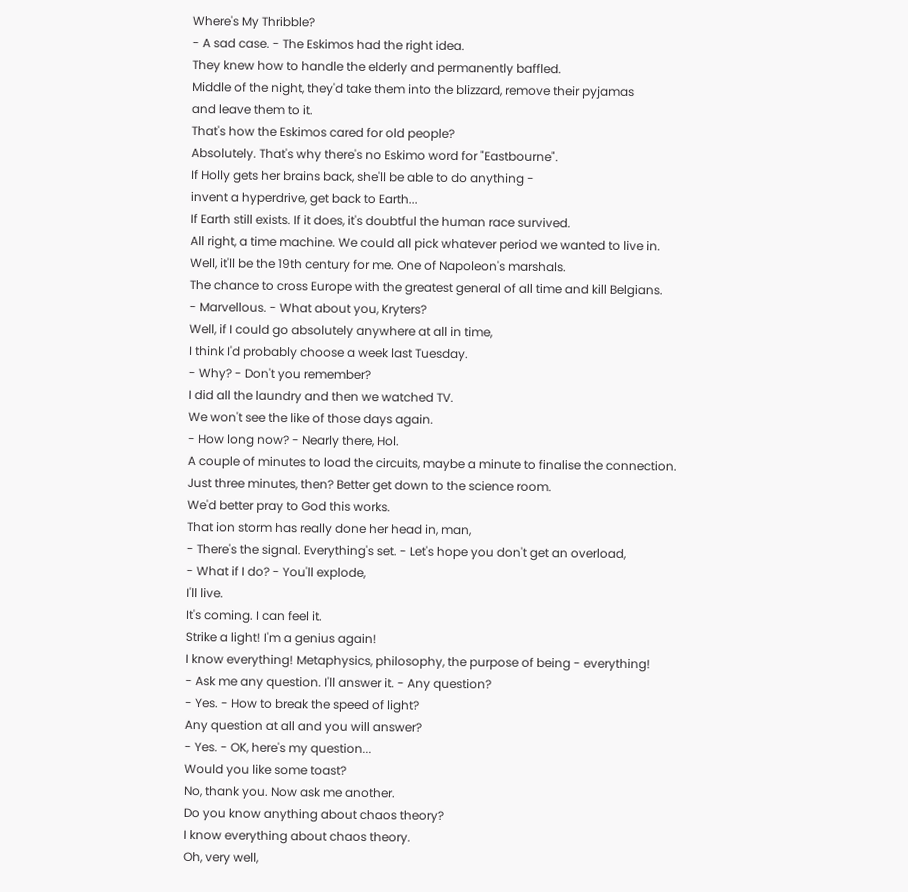Where's My Thribble?
- A sad case. - The Eskimos had the right idea.
They knew how to handle the elderly and permanently baffled.
Middle of the night, they'd take them into the blizzard, remove their pyjamas
and leave them to it.
That's how the Eskimos cared for old people?
Absolutely. That's why there's no Eskimo word for "Eastbourne".
If Holly gets her brains back, she'll be able to do anything -
invent a hyperdrive, get back to Earth...
If Earth still exists. If it does, it's doubtful the human race survived.
All right, a time machine. We could all pick whatever period we wanted to live in.
Well, it'll be the 19th century for me. One of Napoleon's marshals.
The chance to cross Europe with the greatest general of all time and kill Belgians.
- Marvellous. - What about you, Kryters?
Well, if I could go absolutely anywhere at all in time,
I think I'd probably choose a week last Tuesday.
- Why? - Don't you remember?
I did all the laundry and then we watched TV.
We won't see the like of those days again.
- How long now? - Nearly there, Hol.
A couple of minutes to load the circuits, maybe a minute to finalise the connection.
Just three minutes, then? Better get down to the science room.
We'd better pray to God this works.
That ion storm has really done her head in, man,
- There's the signal. Everything's set. - Let's hope you don't get an overload,
- What if I do? - You'll explode,
I'll live.
It's coming. I can feel it.
Strike a light! I'm a genius again!
I know everything! Metaphysics, philosophy, the purpose of being - everything!
- Ask me any question. I'll answer it. - Any question?
- Yes. - How to break the speed of light?
Any question at all and you will answer?
- Yes. - OK, here's my question...
Would you like some toast?
No, thank you. Now ask me another.
Do you know anything about chaos theory?
I know everything about chaos theory.
Oh, very well,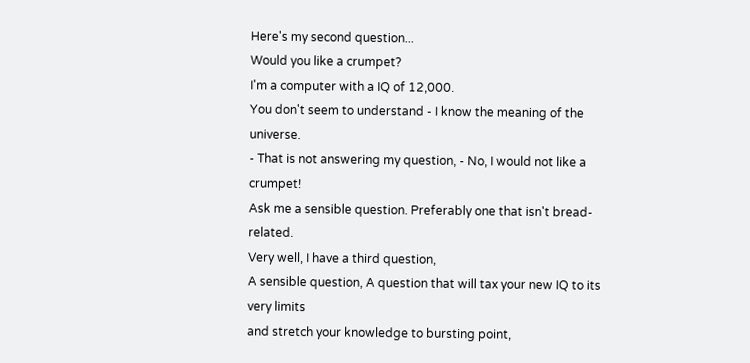Here's my second question...
Would you like a crumpet?
I'm a computer with a IQ of 12,000.
You don't seem to understand - I know the meaning of the universe.
- That is not answering my question, - No, I would not like a crumpet!
Ask me a sensible question. Preferably one that isn't bread-related.
Very well, I have a third question,
A sensible question, A question that will tax your new IQ to its very limits
and stretch your knowledge to bursting point,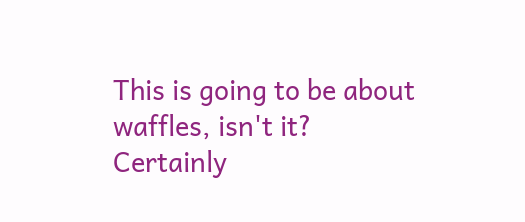This is going to be about waffles, isn't it?
Certainly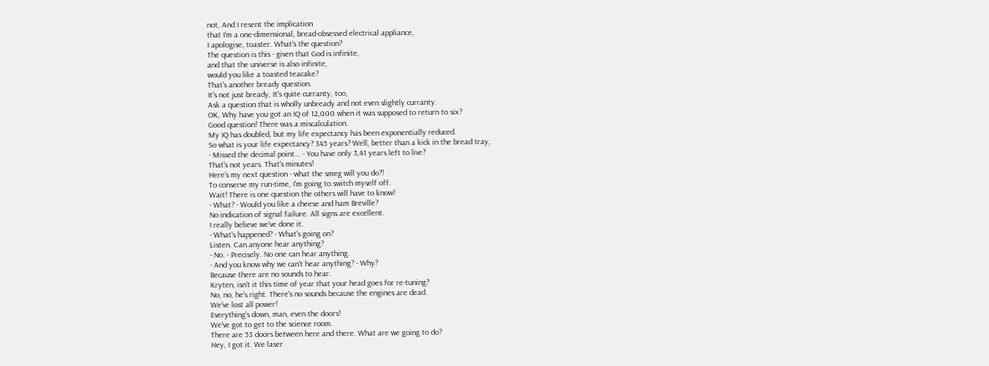not, And I resent the implication
that I'm a one-dimensional, bread-obsessed electrical appliance,
I apologise, toaster. What's the question?
The question is this - given that God is infinite,
and that the universe is also infinite,
would you like a toasted teacake?
That's another bready question.
It's not just bready, It's quite curranty, too,
Ask a question that is wholly unbready and not even slightly curranty.
OK, Why have you got an IQ of 12,000 when it was supposed to return to six?
Good question! There was a miscalculation.
My IQ has doubled, but my life expectancy has been exponentially reduced.
So what is your life expectancy? 345 years? Well, better than a kick in the bread tray,
- Missed the decimal point... - You have only 3,41 years left to live?
That's not years. That's minutes!
Here's my next question - what the smeg will you do?!
To conserve my run-time, I'm going to switch myself off.
Wait! There is one question the others will have to know!
- What? - Would you like a cheese and ham Breville?
No indication of signal failure. All signs are excellent.
I really believe we've done it.
- What's happened? - What's going on?
Listen. Can anyone hear anything?
- No. - Precisely. No one can hear anything.
- And you know why we can't hear anything? - Why?
Because there are no sounds to hear.
Kryten, isn't it this time of year that your head goes for re-tuning?
No, no, he's right. There's no sounds because the engines are dead.
We've lost all power!
Everything's down, man, even the doors!
We've got to get to the science room.
There are 53 doors between here and there. What are we going to do?
Hey, I got it. We laser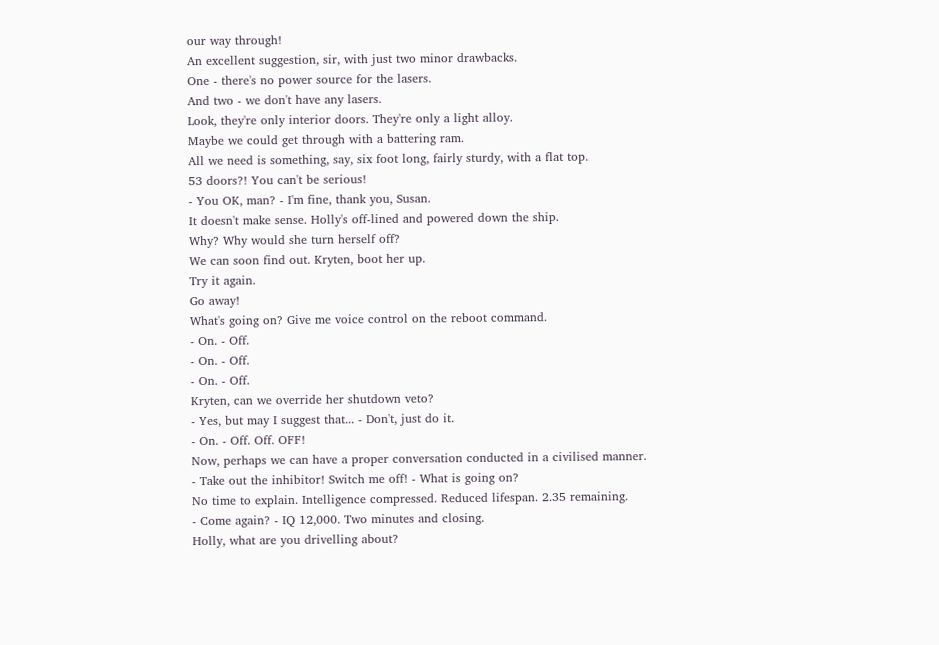our way through!
An excellent suggestion, sir, with just two minor drawbacks.
One - there's no power source for the lasers.
And two - we don't have any lasers.
Look, they're only interior doors. They're only a light alloy.
Maybe we could get through with a battering ram.
All we need is something, say, six foot long, fairly sturdy, with a flat top.
53 doors?! You can't be serious!
- You OK, man? - I'm fine, thank you, Susan.
It doesn't make sense. Holly's off-lined and powered down the ship.
Why? Why would she turn herself off?
We can soon find out. Kryten, boot her up.
Try it again.
Go away!
What's going on? Give me voice control on the reboot command.
- On. - Off.
- On. - Off.
- On. - Off.
Kryten, can we override her shutdown veto?
- Yes, but may I suggest that... - Don't, just do it.
- On. - Off. Off. OFF!
Now, perhaps we can have a proper conversation conducted in a civilised manner.
- Take out the inhibitor! Switch me off! - What is going on?
No time to explain. Intelligence compressed. Reduced lifespan. 2.35 remaining.
- Come again? - IQ 12,000. Two minutes and closing.
Holly, what are you drivelling about?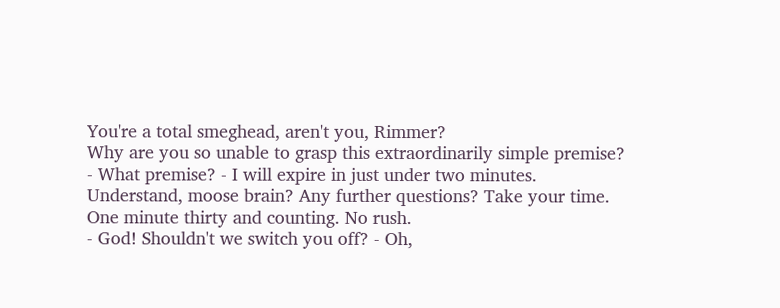You're a total smeghead, aren't you, Rimmer?
Why are you so unable to grasp this extraordinarily simple premise?
- What premise? - I will expire in just under two minutes.
Understand, moose brain? Any further questions? Take your time.
One minute thirty and counting. No rush.
- God! Shouldn't we switch you off? - Oh,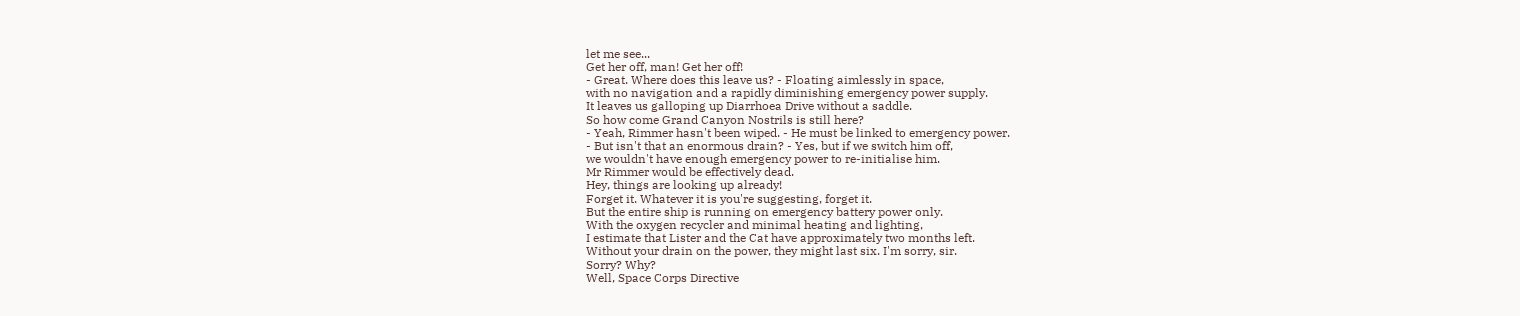let me see...
Get her off, man! Get her off!
- Great. Where does this leave us? - Floating aimlessly in space,
with no navigation and a rapidly diminishing emergency power supply.
It leaves us galloping up Diarrhoea Drive without a saddle.
So how come Grand Canyon Nostrils is still here?
- Yeah, Rimmer hasn't been wiped. - He must be linked to emergency power.
- But isn't that an enormous drain? - Yes, but if we switch him off,
we wouldn't have enough emergency power to re-initialise him.
Mr Rimmer would be effectively dead.
Hey, things are looking up already!
Forget it. Whatever it is you're suggesting, forget it.
But the entire ship is running on emergency battery power only.
With the oxygen recycler and minimal heating and lighting,
I estimate that Lister and the Cat have approximately two months left.
Without your drain on the power, they might last six. I'm sorry, sir.
Sorry? Why?
Well, Space Corps Directive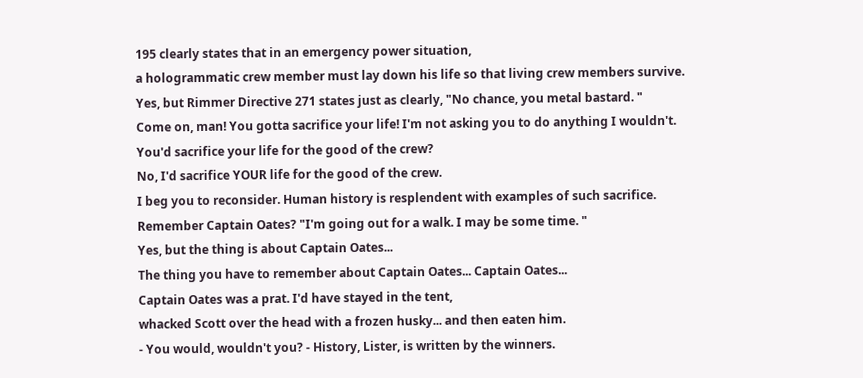195 clearly states that in an emergency power situation,
a hologrammatic crew member must lay down his life so that living crew members survive.
Yes, but Rimmer Directive 271 states just as clearly, "No chance, you metal bastard. "
Come on, man! You gotta sacrifice your life! I'm not asking you to do anything I wouldn't.
You'd sacrifice your life for the good of the crew?
No, I'd sacrifice YOUR life for the good of the crew.
I beg you to reconsider. Human history is resplendent with examples of such sacrifice.
Remember Captain Oates? "I'm going out for a walk. I may be some time. "
Yes, but the thing is about Captain Oates...
The thing you have to remember about Captain Oates... Captain Oates...
Captain Oates was a prat. I'd have stayed in the tent,
whacked Scott over the head with a frozen husky... and then eaten him.
- You would, wouldn't you? - History, Lister, is written by the winners.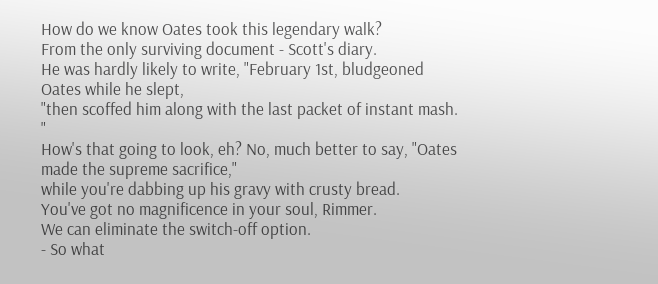How do we know Oates took this legendary walk?
From the only surviving document - Scott's diary.
He was hardly likely to write, "February 1st, bludgeoned Oates while he slept,
"then scoffed him along with the last packet of instant mash. "
How's that going to look, eh? No, much better to say, "Oates made the supreme sacrifice,"
while you're dabbing up his gravy with crusty bread.
You've got no magnificence in your soul, Rimmer.
We can eliminate the switch-off option.
- So what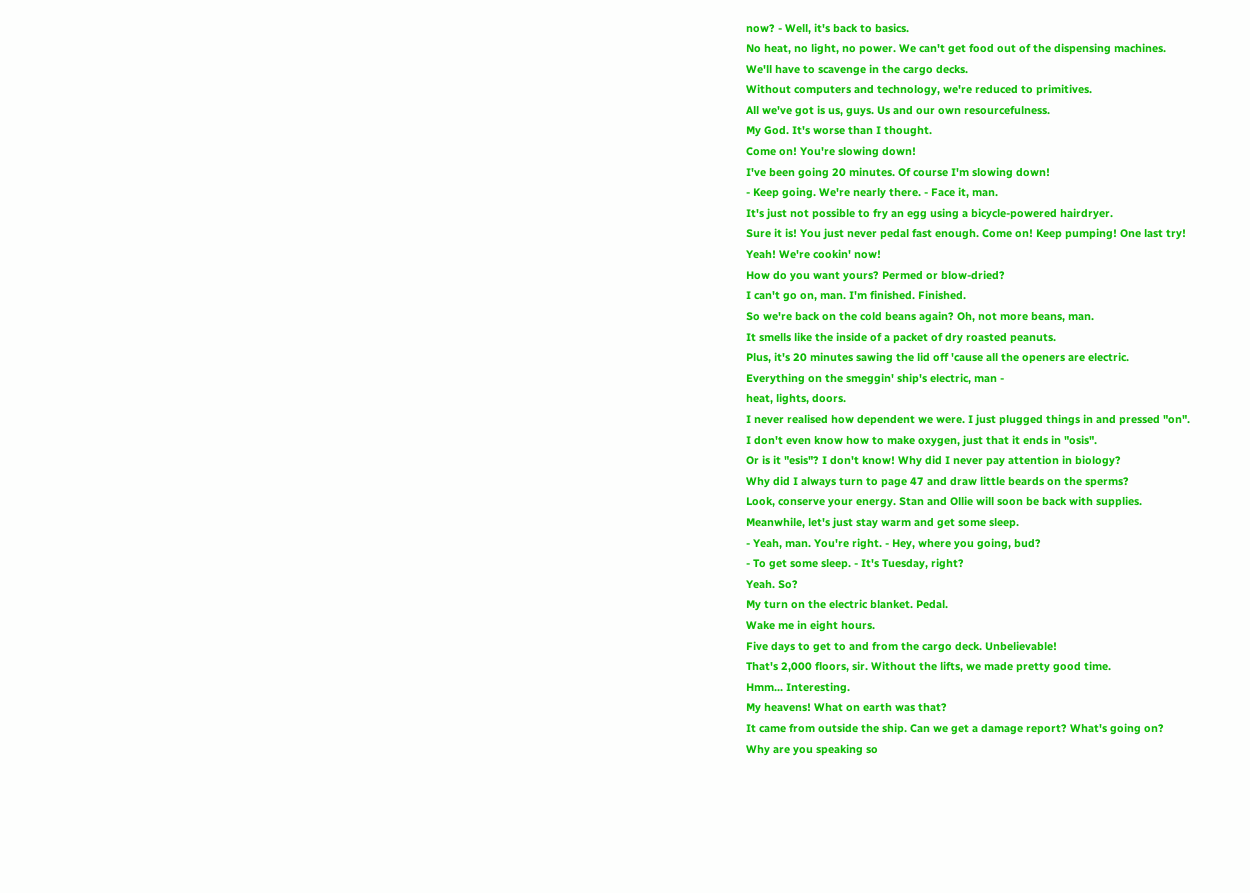now? - Well, it's back to basics.
No heat, no light, no power. We can't get food out of the dispensing machines.
We'll have to scavenge in the cargo decks.
Without computers and technology, we're reduced to primitives.
All we've got is us, guys. Us and our own resourcefulness.
My God. It's worse than I thought.
Come on! You're slowing down!
I've been going 20 minutes. Of course I'm slowing down!
- Keep going. We're nearly there. - Face it, man.
It's just not possible to fry an egg using a bicycle-powered hairdryer.
Sure it is! You just never pedal fast enough. Come on! Keep pumping! One last try!
Yeah! We're cookin' now!
How do you want yours? Permed or blow-dried?
I can't go on, man. I'm finished. Finished.
So we're back on the cold beans again? Oh, not more beans, man.
It smells like the inside of a packet of dry roasted peanuts.
Plus, it's 20 minutes sawing the lid off 'cause all the openers are electric.
Everything on the smeggin' ship's electric, man -
heat, lights, doors.
I never realised how dependent we were. I just plugged things in and pressed "on".
I don't even know how to make oxygen, just that it ends in "osis".
Or is it "esis"? I don't know! Why did I never pay attention in biology?
Why did I always turn to page 47 and draw little beards on the sperms?
Look, conserve your energy. Stan and Ollie will soon be back with supplies.
Meanwhile, let's just stay warm and get some sleep.
- Yeah, man. You're right. - Hey, where you going, bud?
- To get some sleep. - It's Tuesday, right?
Yeah. So?
My turn on the electric blanket. Pedal.
Wake me in eight hours.
Five days to get to and from the cargo deck. Unbelievable!
That's 2,000 floors, sir. Without the lifts, we made pretty good time.
Hmm... Interesting.
My heavens! What on earth was that?
It came from outside the ship. Can we get a damage report? What's going on?
Why are you speaking so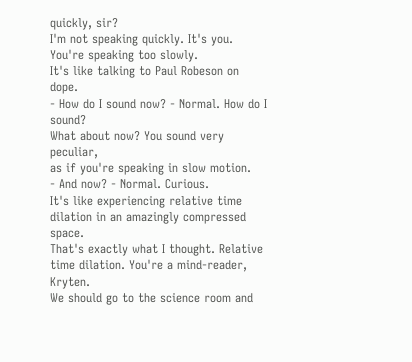quickly, sir?
I'm not speaking quickly. It's you. You're speaking too slowly.
It's like talking to Paul Robeson on dope.
- How do I sound now? - Normal. How do I sound?
What about now? You sound very peculiar,
as if you're speaking in slow motion.
- And now? - Normal. Curious.
It's like experiencing relative time dilation in an amazingly compressed space.
That's exactly what I thought. Relative time dilation. You're a mind-reader, Kryten.
We should go to the science room and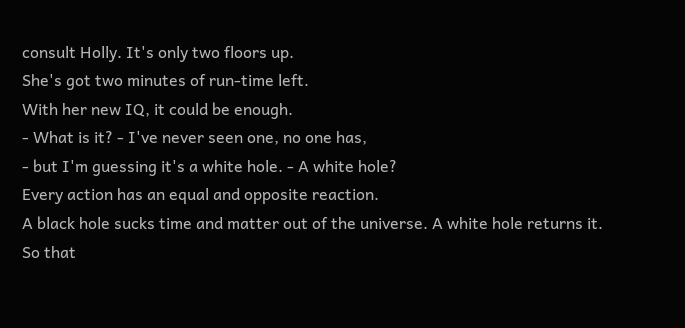consult Holly. It's only two floors up.
She's got two minutes of run-time left.
With her new IQ, it could be enough.
- What is it? - I've never seen one, no one has,
- but I'm guessing it's a white hole. - A white hole?
Every action has an equal and opposite reaction.
A black hole sucks time and matter out of the universe. A white hole returns it.
So that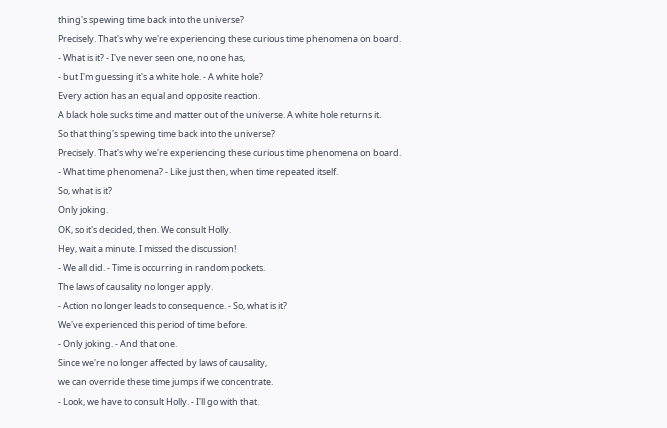thing's spewing time back into the universe?
Precisely. That's why we're experiencing these curious time phenomena on board.
- What is it? - I've never seen one, no one has,
- but I'm guessing it's a white hole. - A white hole?
Every action has an equal and opposite reaction.
A black hole sucks time and matter out of the universe. A white hole returns it.
So that thing's spewing time back into the universe?
Precisely. That's why we're experiencing these curious time phenomena on board.
- What time phenomena? - Like just then, when time repeated itself.
So, what is it?
Only joking.
OK, so it's decided, then. We consult Holly.
Hey, wait a minute. I missed the discussion!
- We all did. - Time is occurring in random pockets.
The laws of causality no longer apply.
- Action no longer leads to consequence. - So, what is it?
We've experienced this period of time before.
- Only joking. - And that one.
Since we're no longer affected by laws of causality,
we can override these time jumps if we concentrate.
- Look, we have to consult Holly. - I'll go with that.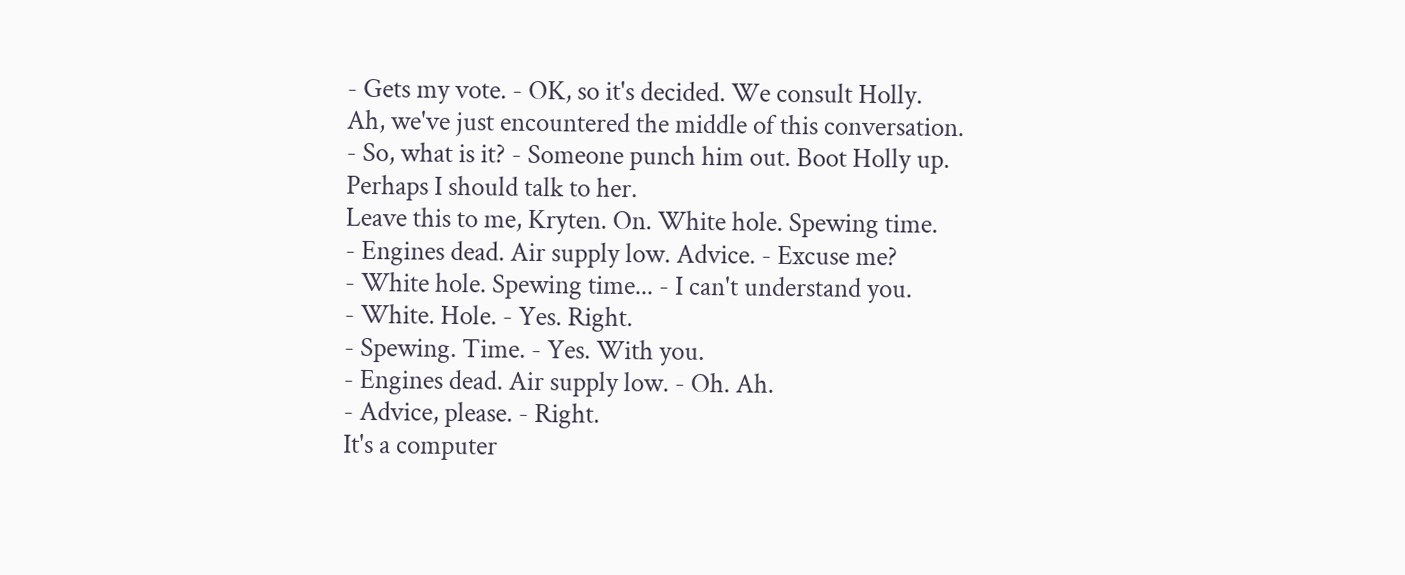- Gets my vote. - OK, so it's decided. We consult Holly.
Ah, we've just encountered the middle of this conversation.
- So, what is it? - Someone punch him out. Boot Holly up.
Perhaps I should talk to her.
Leave this to me, Kryten. On. White hole. Spewing time.
- Engines dead. Air supply low. Advice. - Excuse me?
- White hole. Spewing time... - I can't understand you.
- White. Hole. - Yes. Right.
- Spewing. Time. - Yes. With you.
- Engines dead. Air supply low. - Oh. Ah.
- Advice, please. - Right.
It's a computer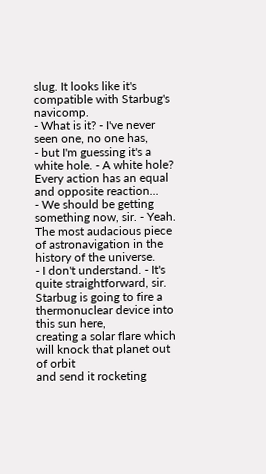slug. It looks like it's compatible with Starbug's navicomp.
- What is it? - I've never seen one, no one has,
- but I'm guessing it's a white hole. - A white hole?
Every action has an equal and opposite reaction...
- We should be getting something now, sir. - Yeah.
The most audacious piece of astronavigation in the history of the universe.
- I don't understand. - It's quite straightforward, sir.
Starbug is going to fire a thermonuclear device into this sun here,
creating a solar flare which will knock that planet out of orbit
and send it rocketing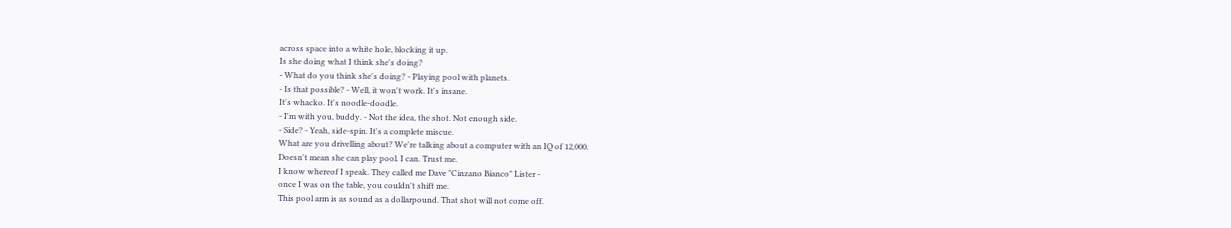across space into a white hole, blocking it up.
Is she doing what I think she's doing?
- What do you think she's doing? - Playing pool with planets.
- Is that possible? - Well, it won't work. It's insane.
It's whacko. It's noodle-doodle.
- I'm with you, buddy. - Not the idea, the shot. Not enough side.
- Side? - Yeah, side-spin. It's a complete miscue.
What are you drivelling about? We're talking about a computer with an IQ of 12,000.
Doesn't mean she can play pool. I can. Trust me.
I know whereof I speak. They called me Dave "Cinzano Bianco" Lister -
once I was on the table, you couldn't shift me.
This pool arm is as sound as a dollarpound. That shot will not come off.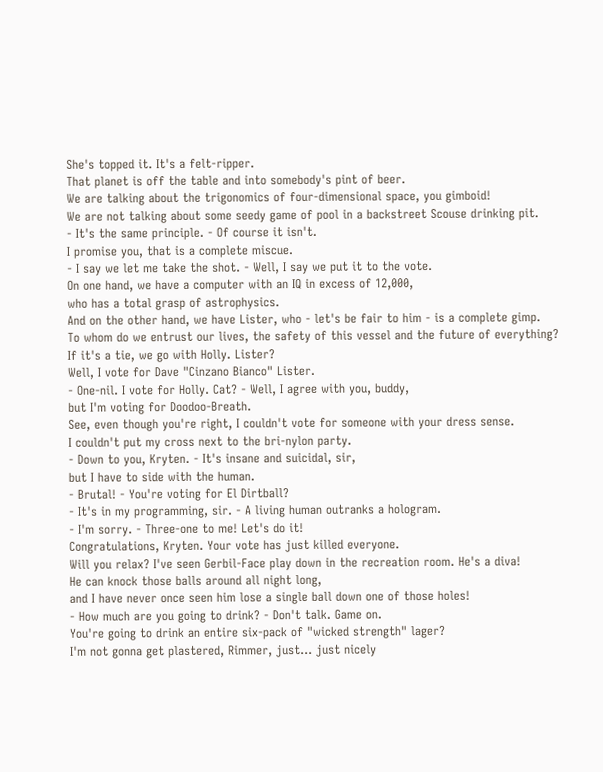She's topped it. It's a felt-ripper.
That planet is off the table and into somebody's pint of beer.
We are talking about the trigonomics of four-dimensional space, you gimboid!
We are not talking about some seedy game of pool in a backstreet Scouse drinking pit.
- It's the same principle. - Of course it isn't.
I promise you, that is a complete miscue.
- I say we let me take the shot. - Well, I say we put it to the vote.
On one hand, we have a computer with an IQ in excess of 12,000,
who has a total grasp of astrophysics.
And on the other hand, we have Lister, who - let's be fair to him - is a complete gimp.
To whom do we entrust our lives, the safety of this vessel and the future of everything?
If it's a tie, we go with Holly. Lister?
Well, I vote for Dave "Cinzano Bianco" Lister.
- One-nil. I vote for Holly. Cat? - Well, I agree with you, buddy,
but I'm voting for Doodoo-Breath.
See, even though you're right, I couldn't vote for someone with your dress sense.
I couldn't put my cross next to the bri-nylon party.
- Down to you, Kryten. - It's insane and suicidal, sir,
but I have to side with the human.
- Brutal! - You're voting for El Dirtball?
- It's in my programming, sir. - A living human outranks a hologram.
- I'm sorry. - Three-one to me! Let's do it!
Congratulations, Kryten. Your vote has just killed everyone.
Will you relax? I've seen Gerbil-Face play down in the recreation room. He's a diva!
He can knock those balls around all night long,
and I have never once seen him lose a single ball down one of those holes!
- How much are you going to drink? - Don't talk. Game on.
You're going to drink an entire six-pack of "wicked strength" lager?
I'm not gonna get plastered, Rimmer, just... just nicely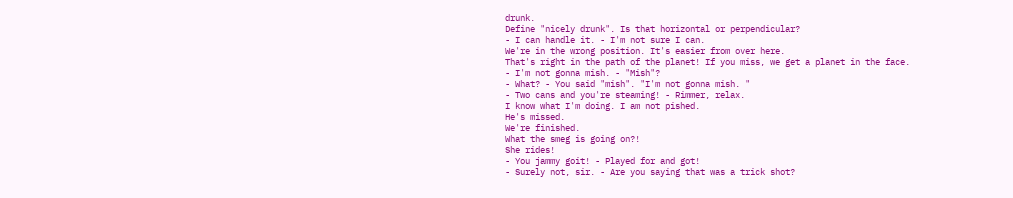drunk.
Define "nicely drunk". Is that horizontal or perpendicular?
- I can handle it. - I'm not sure I can.
We're in the wrong position. It's easier from over here.
That's right in the path of the planet! If you miss, we get a planet in the face.
- I'm not gonna mish. - "Mish"?
- What? - You said "mish". "I'm not gonna mish. "
- Two cans and you're steaming! - Rimmer, relax.
I know what I'm doing. I am not pished.
He's missed.
We're finished.
What the smeg is going on?!
She rides!
- You jammy goit! - Played for and got!
- Surely not, sir. - Are you saying that was a trick shot?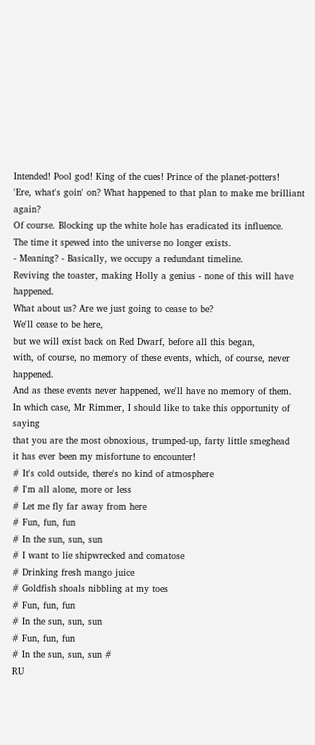Intended! Pool god! King of the cues! Prince of the planet-potters!
'Ere, what's goin' on? What happened to that plan to make me brilliant again?
Of course. Blocking up the white hole has eradicated its influence.
The time it spewed into the universe no longer exists.
- Meaning? - Basically, we occupy a redundant timeline.
Reviving the toaster, making Holly a genius - none of this will have happened.
What about us? Are we just going to cease to be?
We'll cease to be here,
but we will exist back on Red Dwarf, before all this began,
with, of course, no memory of these events, which, of course, never happened.
And as these events never happened, we'll have no memory of them.
In which case, Mr Rimmer, I should like to take this opportunity of saying
that you are the most obnoxious, trumped-up, farty little smeghead
it has ever been my misfortune to encounter!
# It's cold outside, there's no kind of atmosphere
# I'm all alone, more or less
# Let me fly far away from here
# Fun, fun, fun
# In the sun, sun, sun
# I want to lie shipwrecked and comatose
# Drinking fresh mango juice
# Goldfish shoals nibbling at my toes
# Fun, fun, fun
# In the sun, sun, sun
# Fun, fun, fun
# In the sun, sun, sun #
RU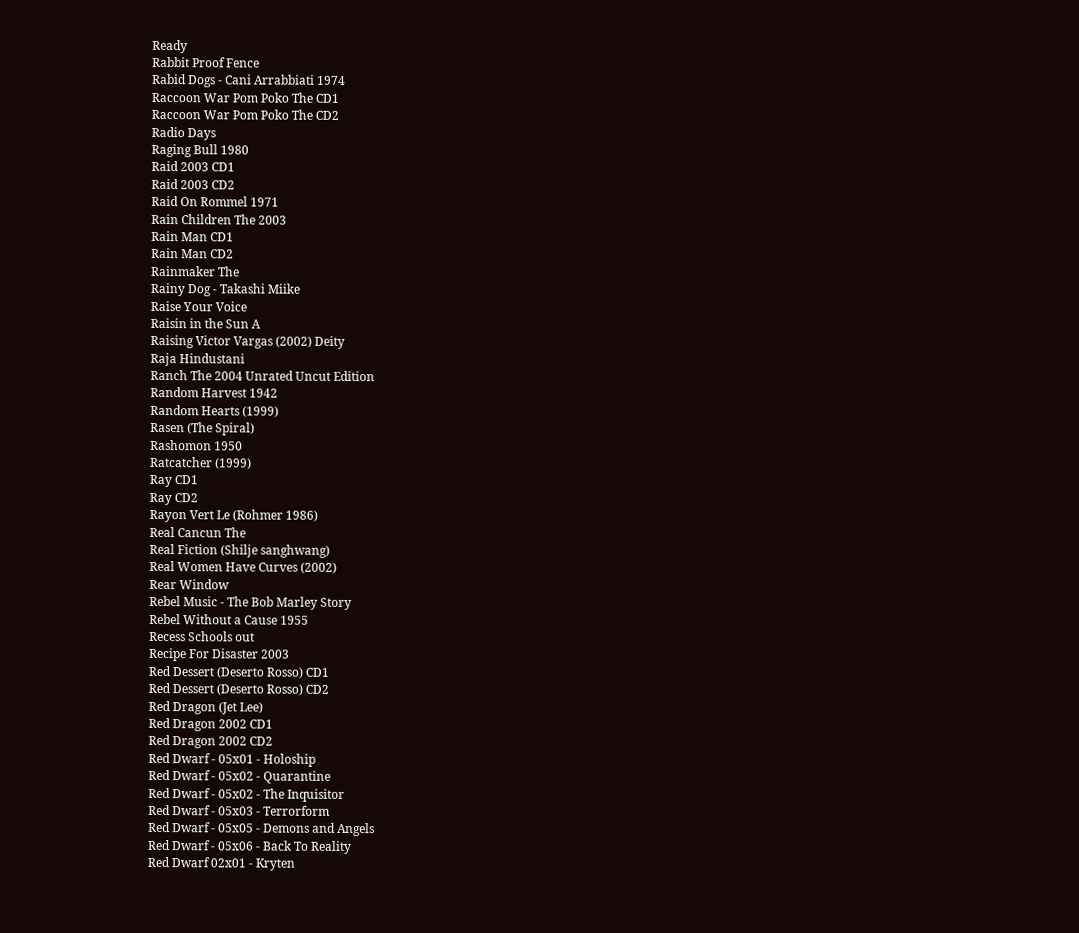Ready
Rabbit Proof Fence
Rabid Dogs - Cani Arrabbiati 1974
Raccoon War Pom Poko The CD1
Raccoon War Pom Poko The CD2
Radio Days
Raging Bull 1980
Raid 2003 CD1
Raid 2003 CD2
Raid On Rommel 1971
Rain Children The 2003
Rain Man CD1
Rain Man CD2
Rainmaker The
Rainy Dog - Takashi Miike
Raise Your Voice
Raisin in the Sun A
Raising Victor Vargas (2002) Deity
Raja Hindustani
Ranch The 2004 Unrated Uncut Edition
Random Harvest 1942
Random Hearts (1999)
Rasen (The Spiral)
Rashomon 1950
Ratcatcher (1999)
Ray CD1
Ray CD2
Rayon Vert Le (Rohmer 1986)
Real Cancun The
Real Fiction (Shilje sanghwang)
Real Women Have Curves (2002)
Rear Window
Rebel Music - The Bob Marley Story
Rebel Without a Cause 1955
Recess Schools out
Recipe For Disaster 2003
Red Dessert (Deserto Rosso) CD1
Red Dessert (Deserto Rosso) CD2
Red Dragon (Jet Lee)
Red Dragon 2002 CD1
Red Dragon 2002 CD2
Red Dwarf - 05x01 - Holoship
Red Dwarf - 05x02 - Quarantine
Red Dwarf - 05x02 - The Inquisitor
Red Dwarf - 05x03 - Terrorform
Red Dwarf - 05x05 - Demons and Angels
Red Dwarf - 05x06 - Back To Reality
Red Dwarf 02x01 - Kryten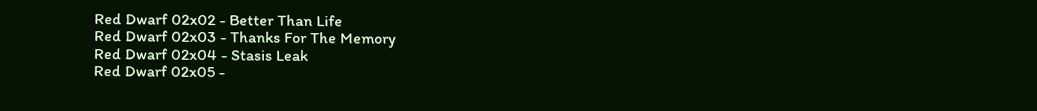Red Dwarf 02x02 - Better Than Life
Red Dwarf 02x03 - Thanks For The Memory
Red Dwarf 02x04 - Stasis Leak
Red Dwarf 02x05 -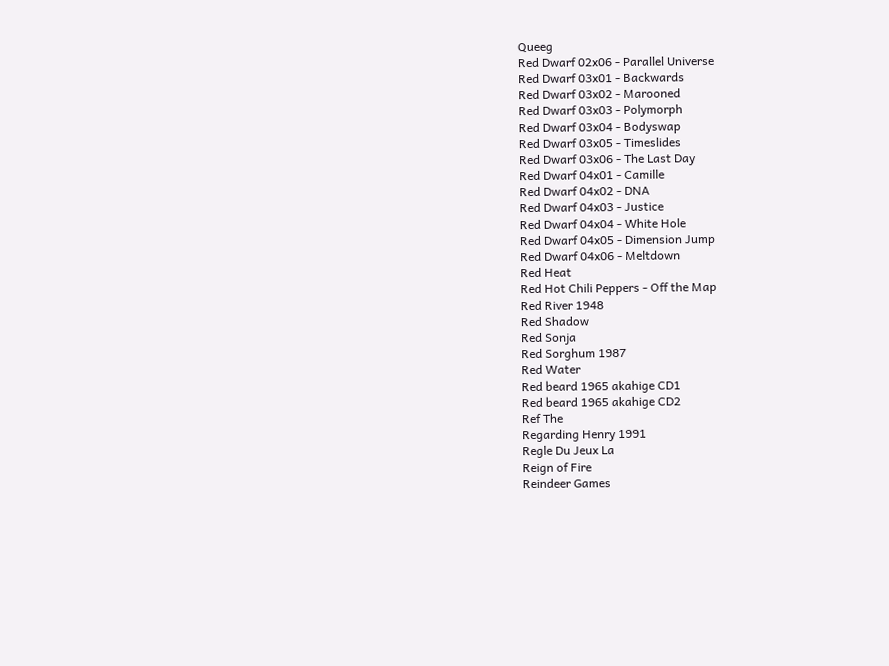Queeg
Red Dwarf 02x06 - Parallel Universe
Red Dwarf 03x01 - Backwards
Red Dwarf 03x02 - Marooned
Red Dwarf 03x03 - Polymorph
Red Dwarf 03x04 - Bodyswap
Red Dwarf 03x05 - Timeslides
Red Dwarf 03x06 - The Last Day
Red Dwarf 04x01 - Camille
Red Dwarf 04x02 - DNA
Red Dwarf 04x03 - Justice
Red Dwarf 04x04 - White Hole
Red Dwarf 04x05 - Dimension Jump
Red Dwarf 04x06 - Meltdown
Red Heat
Red Hot Chili Peppers - Off the Map
Red River 1948
Red Shadow
Red Sonja
Red Sorghum 1987
Red Water
Red beard 1965 akahige CD1
Red beard 1965 akahige CD2
Ref The
Regarding Henry 1991
Regle Du Jeux La
Reign of Fire
Reindeer Games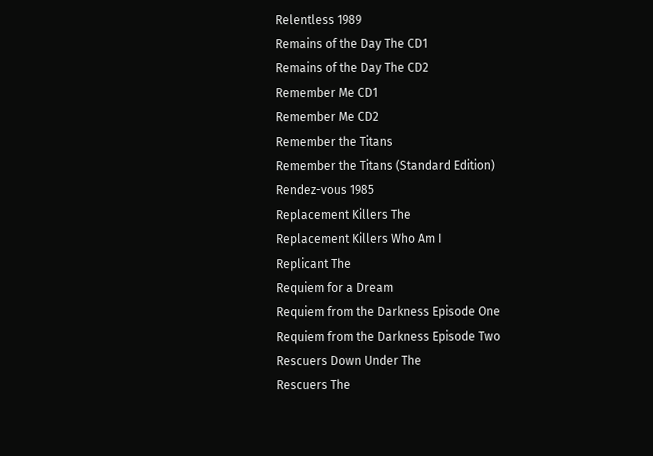Relentless 1989
Remains of the Day The CD1
Remains of the Day The CD2
Remember Me CD1
Remember Me CD2
Remember the Titans
Remember the Titans (Standard Edition)
Rendez-vous 1985
Replacement Killers The
Replacement Killers Who Am I
Replicant The
Requiem for a Dream
Requiem from the Darkness Episode One
Requiem from the Darkness Episode Two
Rescuers Down Under The
Rescuers The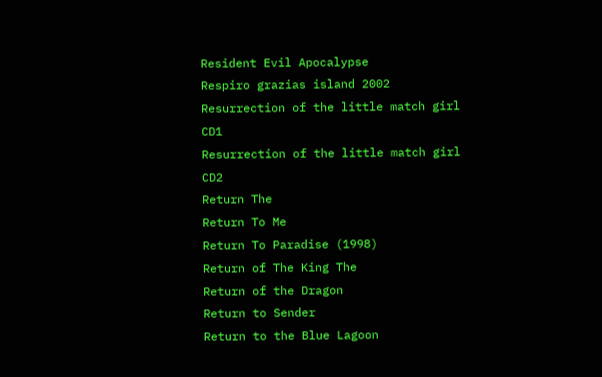Resident Evil Apocalypse
Respiro grazias island 2002
Resurrection of the little match girl CD1
Resurrection of the little match girl CD2
Return The
Return To Me
Return To Paradise (1998)
Return of The King The
Return of the Dragon
Return to Sender
Return to the Blue Lagoon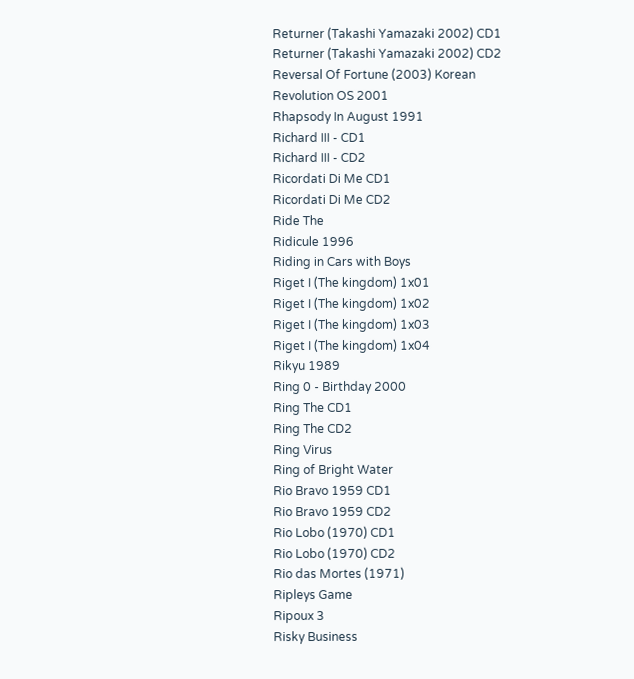Returner (Takashi Yamazaki 2002) CD1
Returner (Takashi Yamazaki 2002) CD2
Reversal Of Fortune (2003) Korean
Revolution OS 2001
Rhapsody In August 1991
Richard III - CD1
Richard III - CD2
Ricordati Di Me CD1
Ricordati Di Me CD2
Ride The
Ridicule 1996
Riding in Cars with Boys
Riget I (The kingdom) 1x01
Riget I (The kingdom) 1x02
Riget I (The kingdom) 1x03
Riget I (The kingdom) 1x04
Rikyu 1989
Ring 0 - Birthday 2000
Ring The CD1
Ring The CD2
Ring Virus
Ring of Bright Water
Rio Bravo 1959 CD1
Rio Bravo 1959 CD2
Rio Lobo (1970) CD1
Rio Lobo (1970) CD2
Rio das Mortes (1971)
Ripleys Game
Ripoux 3
Risky Business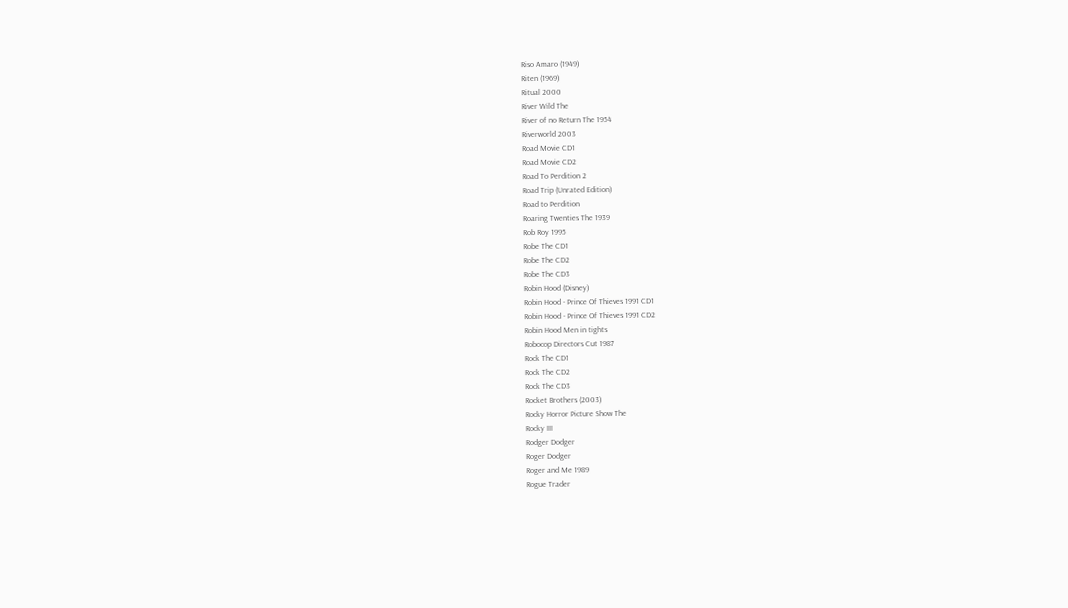Riso Amaro (1949)
Riten (1969)
Ritual 2000
River Wild The
River of no Return The 1954
Riverworld 2003
Road Movie CD1
Road Movie CD2
Road To Perdition 2
Road Trip (Unrated Edition)
Road to Perdition
Roaring Twenties The 1939
Rob Roy 1995
Robe The CD1
Robe The CD2
Robe The CD3
Robin Hood (Disney)
Robin Hood - Prince Of Thieves 1991 CD1
Robin Hood - Prince Of Thieves 1991 CD2
Robin Hood Men in tights
Robocop Directors Cut 1987
Rock The CD1
Rock The CD2
Rock The CD3
Rocket Brothers (2003)
Rocky Horror Picture Show The
Rocky III
Rodger Dodger
Roger Dodger
Roger and Me 1989
Rogue Trader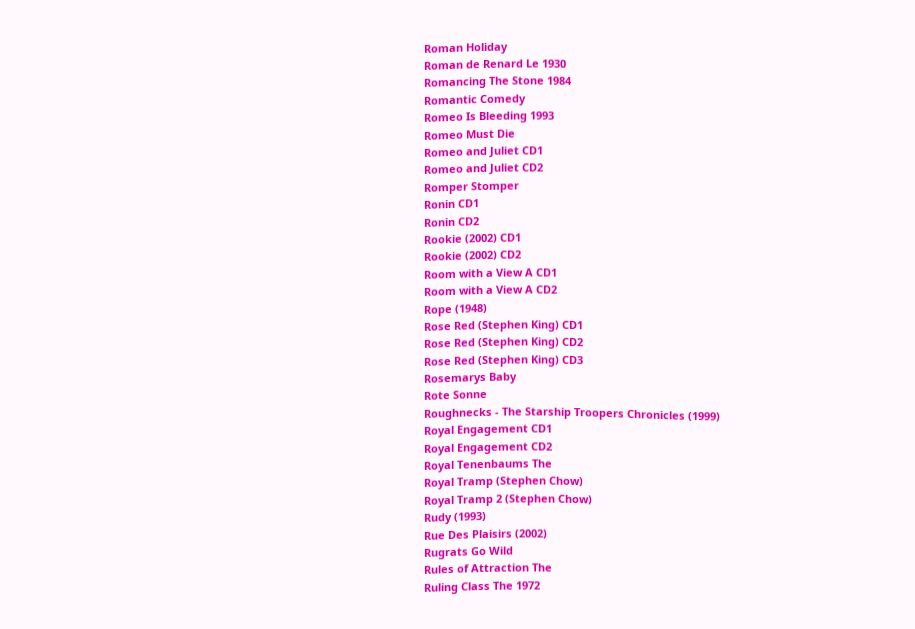Roman Holiday
Roman de Renard Le 1930
Romancing The Stone 1984
Romantic Comedy
Romeo Is Bleeding 1993
Romeo Must Die
Romeo and Juliet CD1
Romeo and Juliet CD2
Romper Stomper
Ronin CD1
Ronin CD2
Rookie (2002) CD1
Rookie (2002) CD2
Room with a View A CD1
Room with a View A CD2
Rope (1948)
Rose Red (Stephen King) CD1
Rose Red (Stephen King) CD2
Rose Red (Stephen King) CD3
Rosemarys Baby
Rote Sonne
Roughnecks - The Starship Troopers Chronicles (1999)
Royal Engagement CD1
Royal Engagement CD2
Royal Tenenbaums The
Royal Tramp (Stephen Chow)
Royal Tramp 2 (Stephen Chow)
Rudy (1993)
Rue Des Plaisirs (2002)
Rugrats Go Wild
Rules of Attraction The
Ruling Class The 1972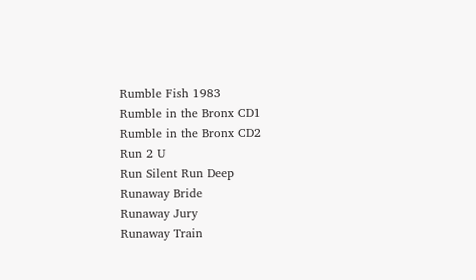Rumble Fish 1983
Rumble in the Bronx CD1
Rumble in the Bronx CD2
Run 2 U
Run Silent Run Deep
Runaway Bride
Runaway Jury
Runaway Train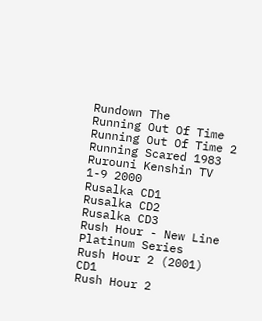Rundown The
Running Out Of Time
Running Out Of Time 2
Running Scared 1983
Rurouni Kenshin TV 1-9 2000
Rusalka CD1
Rusalka CD2
Rusalka CD3
Rush Hour - New Line Platinum Series
Rush Hour 2 (2001) CD1
Rush Hour 2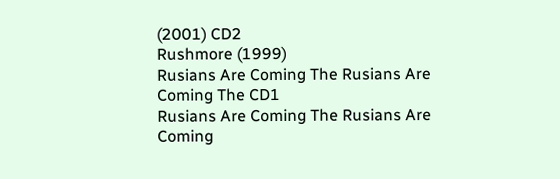(2001) CD2
Rushmore (1999)
Rusians Are Coming The Rusians Are Coming The CD1
Rusians Are Coming The Rusians Are Coming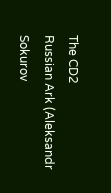The CD2
Russian Ark (Aleksandr Sokurov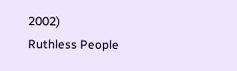2002)
Ruthless People